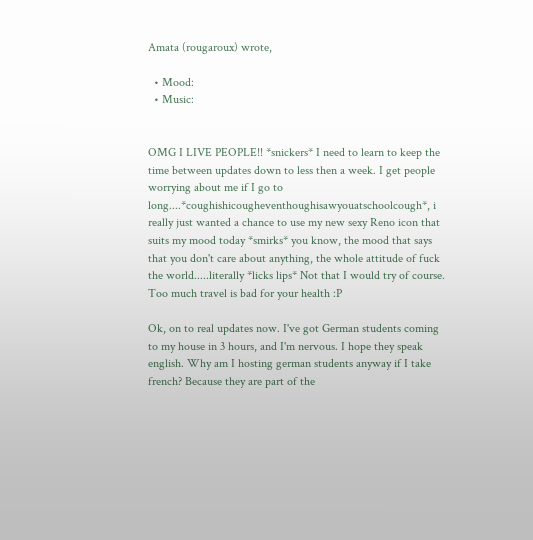Amata (rougaroux) wrote,

  • Mood:
  • Music:


OMG I LIVE PEOPLE!! *snickers* I need to learn to keep the time between updates down to less then a week. I get people worrying about me if I go to long....*coughishicougheventhoughisawyouatschoolcough*, i really just wanted a chance to use my new sexy Reno icon that suits my mood today *smirks* you know, the mood that says that you don't care about anything, the whole attitude of fuck the world.....literally *licks lips* Not that I would try of course. Too much travel is bad for your health :P

Ok, on to real updates now. I've got German students coming to my house in 3 hours, and I'm nervous. I hope they speak english. Why am I hosting german students anyway if I take french? Because they are part of the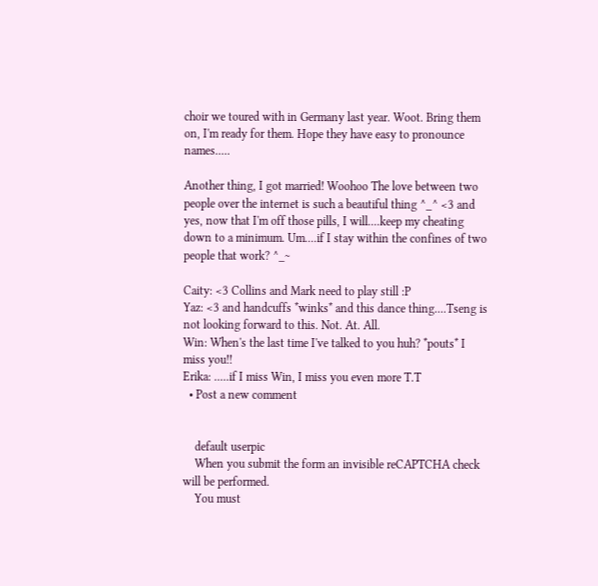choir we toured with in Germany last year. Woot. Bring them on, I'm ready for them. Hope they have easy to pronounce names.....

Another thing, I got married! Woohoo The love between two people over the internet is such a beautiful thing ^_^ <3 and yes, now that I'm off those pills, I will....keep my cheating down to a minimum. Um....if I stay within the confines of two people that work? ^_~

Caity: <3 Collins and Mark need to play still :P
Yaz: <3 and handcuffs *winks* and this dance thing....Tseng is not looking forward to this. Not. At. All.
Win: When's the last time I've talked to you huh? *pouts* I miss you!!
Erika: .....if I miss Win, I miss you even more T.T
  • Post a new comment


    default userpic
    When you submit the form an invisible reCAPTCHA check will be performed.
    You must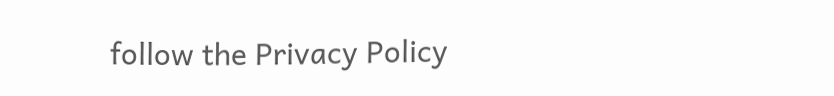follow the Privacy Policy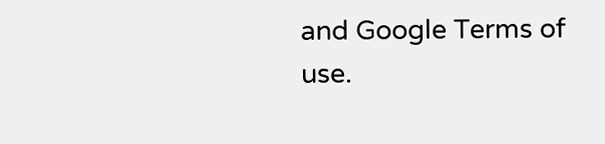and Google Terms of use.